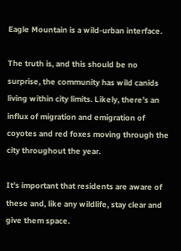Eagle Mountain is a wild-urban interface.

The truth is, and this should be no surprise, the community has wild canids living within city limits. Likely, there’s an influx of migration and emigration of coyotes and red foxes moving through the city throughout the year.

It’s important that residents are aware of these and, like any wildlife, stay clear and give them space.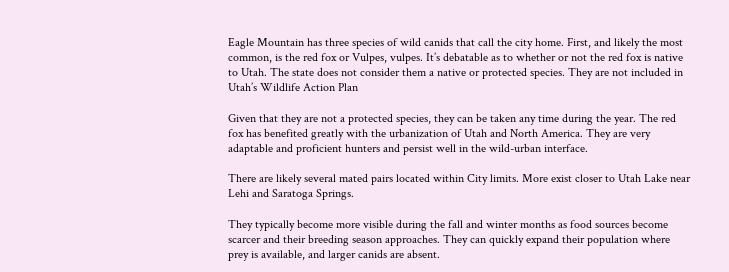Eagle Mountain has three species of wild canids that call the city home. First, and likely the most common, is the red fox or Vulpes, vulpes. It’s debatable as to whether or not the red fox is native to Utah. The state does not consider them a native or protected species. They are not included in Utah’s Wildlife Action Plan

Given that they are not a protected species, they can be taken any time during the year. The red fox has benefited greatly with the urbanization of Utah and North America. They are very adaptable and proficient hunters and persist well in the wild-urban interface.

There are likely several mated pairs located within City limits. More exist closer to Utah Lake near Lehi and Saratoga Springs.

They typically become more visible during the fall and winter months as food sources become scarcer and their breeding season approaches. They can quickly expand their population where prey is available, and larger canids are absent.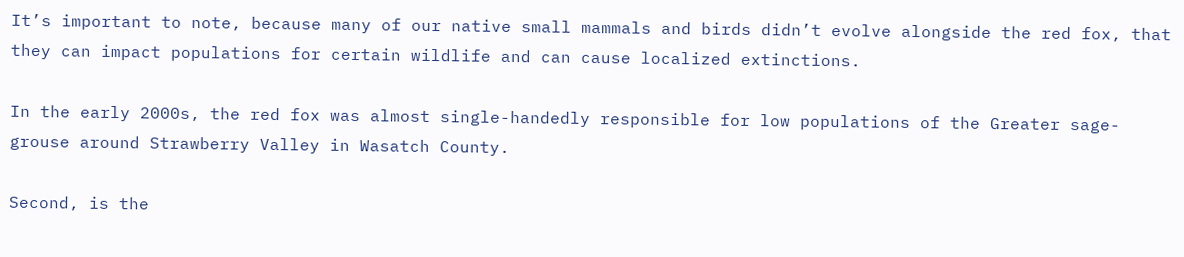It’s important to note, because many of our native small mammals and birds didn’t evolve alongside the red fox, that they can impact populations for certain wildlife and can cause localized extinctions.

In the early 2000s, the red fox was almost single-handedly responsible for low populations of the Greater sage-grouse around Strawberry Valley in Wasatch County.

Second, is the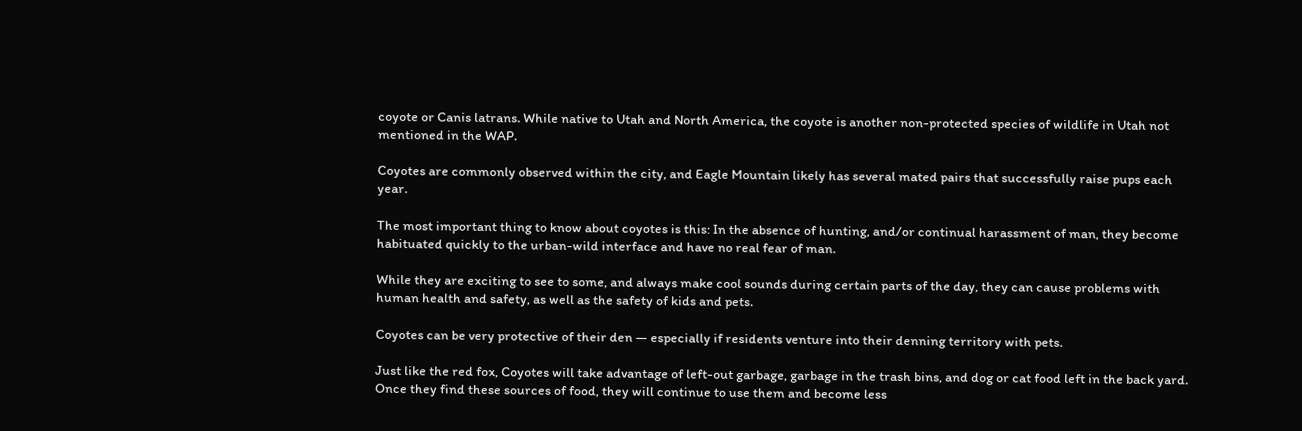coyote or Canis latrans. While native to Utah and North America, the coyote is another non-protected species of wildlife in Utah not mentioned in the WAP.

Coyotes are commonly observed within the city, and Eagle Mountain likely has several mated pairs that successfully raise pups each year.

The most important thing to know about coyotes is this: In the absence of hunting, and/or continual harassment of man, they become habituated quickly to the urban-wild interface and have no real fear of man.

While they are exciting to see to some, and always make cool sounds during certain parts of the day, they can cause problems with human health and safety, as well as the safety of kids and pets.

Coyotes can be very protective of their den — especially if residents venture into their denning territory with pets.

Just like the red fox, Coyotes will take advantage of left-out garbage, garbage in the trash bins, and dog or cat food left in the back yard. Once they find these sources of food, they will continue to use them and become less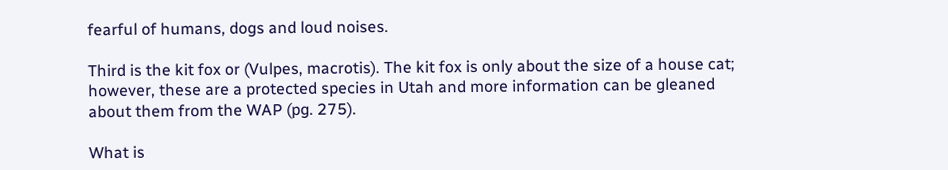fearful of humans, dogs and loud noises.

Third is the kit fox or (Vulpes, macrotis). The kit fox is only about the size of a house cat; however, these are a protected species in Utah and more information can be gleaned about them from the WAP (pg. 275).

What is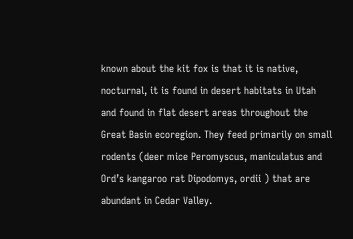known about the kit fox is that it is native, nocturnal, it is found in desert habitats in Utah and found in flat desert areas throughout the Great Basin ecoregion. They feed primarily on small rodents (deer mice Peromyscus, maniculatus and Ord’s kangaroo rat Dipodomys, ordii ) that are abundant in Cedar Valley.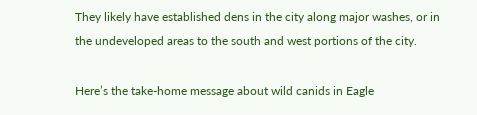They likely have established dens in the city along major washes, or in the undeveloped areas to the south and west portions of the city.

Here’s the take-home message about wild canids in Eagle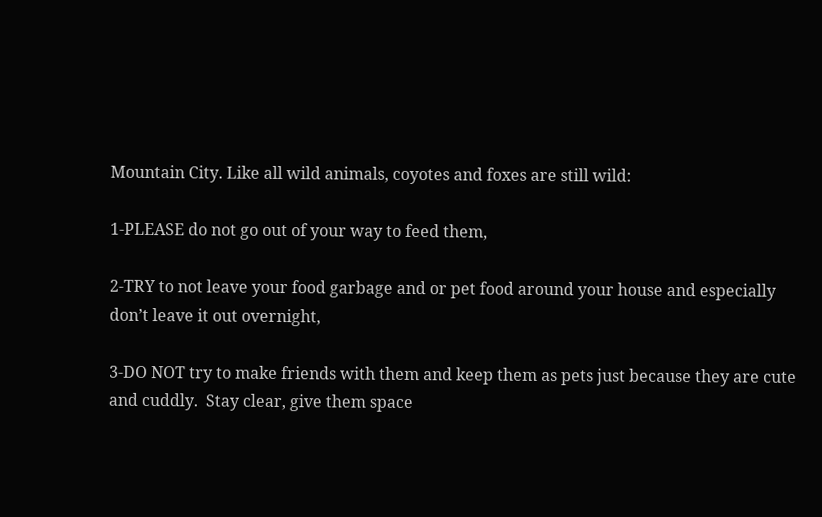Mountain City. Like all wild animals, coyotes and foxes are still wild:

1-PLEASE do not go out of your way to feed them,

2-TRY to not leave your food garbage and or pet food around your house and especially don’t leave it out overnight,

3-DO NOT try to make friends with them and keep them as pets just because they are cute and cuddly.  Stay clear, give them space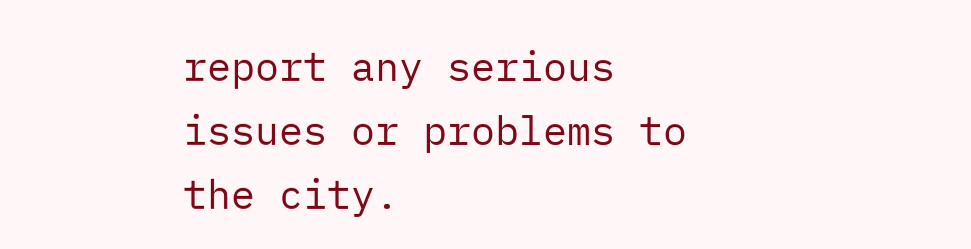report any serious issues or problems to the city.